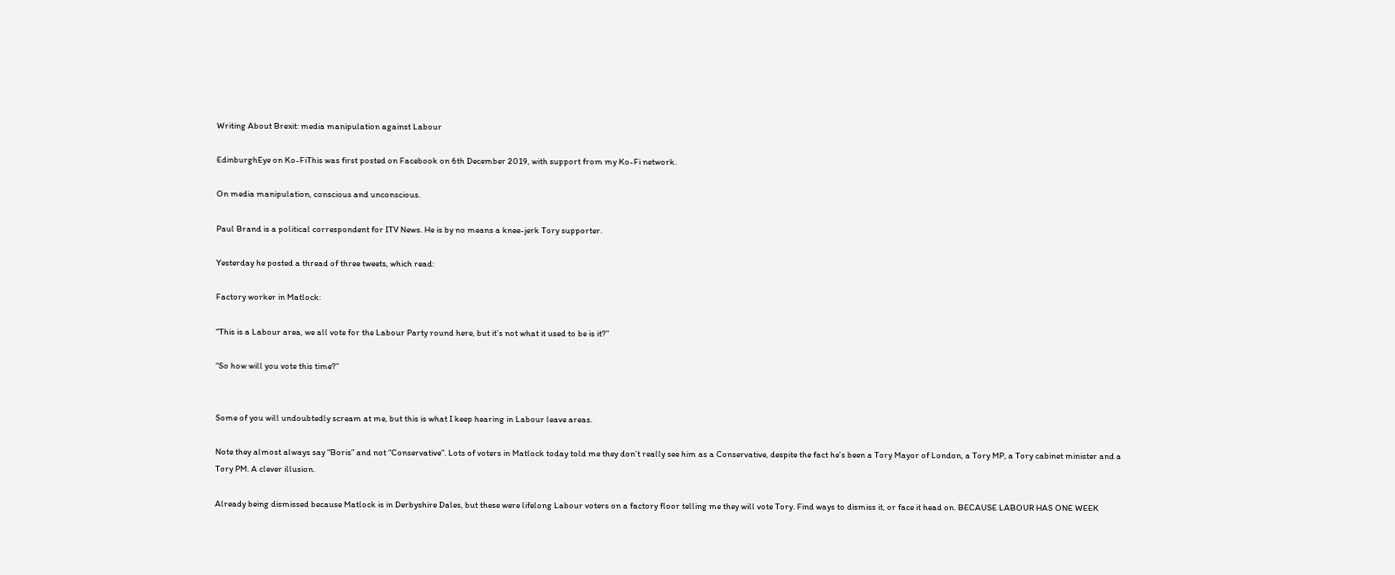Writing About Brexit: media manipulation against Labour

EdinburghEye on Ko-FiThis was first posted on Facebook on 6th December 2019, with support from my Ko-Fi network.

On media manipulation, conscious and unconscious.

Paul Brand is a political correspondent for ITV News. He is by no means a knee-jerk Tory supporter.

Yesterday he posted a thread of three tweets, which read:

Factory worker in Matlock:

“This is a Labour area, we all vote for the Labour Party round here, but it’s not what it used to be is it?”

“So how will you vote this time?”


Some of you will undoubtedly scream at me, but this is what I keep hearing in Labour leave areas.

Note they almost always say “Boris” and not “Conservative”. Lots of voters in Matlock today told me they don’t really see him as a Conservative, despite the fact he’s been a Tory Mayor of London, a Tory MP, a Tory cabinet minister and a Tory PM. A clever illusion.

Already being dismissed because Matlock is in Derbyshire Dales, but these were lifelong Labour voters on a factory floor telling me they will vote Tory. Find ways to dismiss it, or face it head on. BECAUSE LABOUR HAS ONE WEEK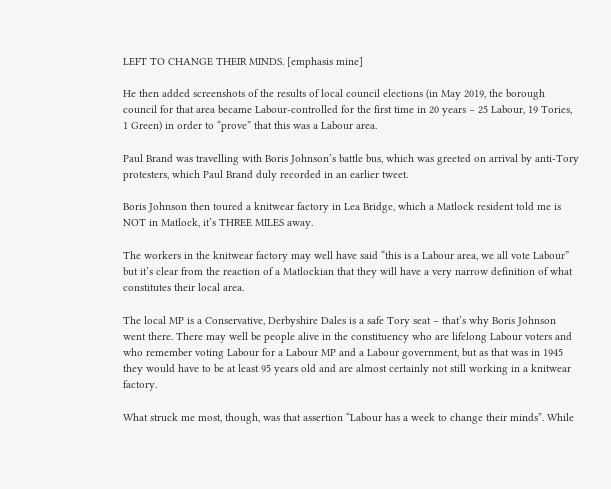LEFT TO CHANGE THEIR MINDS. [emphasis mine]

He then added screenshots of the results of local council elections (in May 2019, the borough council for that area became Labour-controlled for the first time in 20 years – 25 Labour, 19 Tories, 1 Green) in order to “prove” that this was a Labour area.

Paul Brand was travelling with Boris Johnson’s battle bus, which was greeted on arrival by anti-Tory protesters, which Paul Brand duly recorded in an earlier tweet.

Boris Johnson then toured a knitwear factory in Lea Bridge, which a Matlock resident told me is NOT in Matlock, it’s THREE MILES away.

The workers in the knitwear factory may well have said “this is a Labour area, we all vote Labour” but it’s clear from the reaction of a Matlockian that they will have a very narrow definition of what constitutes their local area.

The local MP is a Conservative, Derbyshire Dales is a safe Tory seat – that’s why Boris Johnson went there. There may well be people alive in the constituency who are lifelong Labour voters and who remember voting Labour for a Labour MP and a Labour government, but as that was in 1945 they would have to be at least 95 years old and are almost certainly not still working in a knitwear factory.

What struck me most, though, was that assertion “Labour has a week to change their minds”. While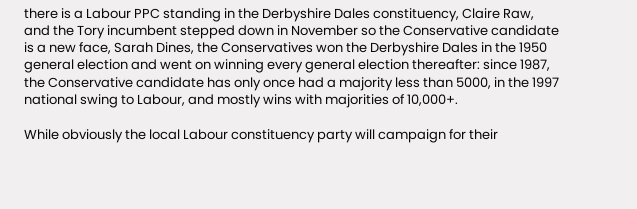there is a Labour PPC standing in the Derbyshire Dales constituency, Claire Raw, and the Tory incumbent stepped down in November so the Conservative candidate is a new face, Sarah Dines, the Conservatives won the Derbyshire Dales in the 1950 general election and went on winning every general election thereafter: since 1987, the Conservative candidate has only once had a majority less than 5000, in the 1997 national swing to Labour, and mostly wins with majorities of 10,000+.

While obviously the local Labour constituency party will campaign for their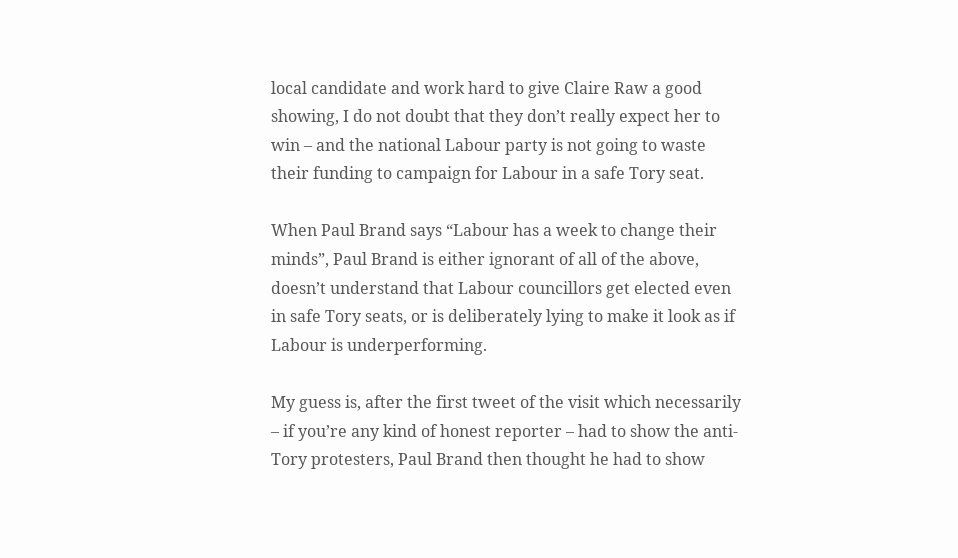local candidate and work hard to give Claire Raw a good showing, I do not doubt that they don’t really expect her to win – and the national Labour party is not going to waste their funding to campaign for Labour in a safe Tory seat.

When Paul Brand says “Labour has a week to change their minds”, Paul Brand is either ignorant of all of the above, doesn’t understand that Labour councillors get elected even in safe Tory seats, or is deliberately lying to make it look as if Labour is underperforming.

My guess is, after the first tweet of the visit which necessarily – if you’re any kind of honest reporter – had to show the anti-Tory protesters, Paul Brand then thought he had to show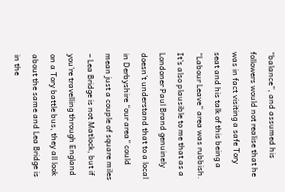“balance”, and assumed his followers would not realise that he was in fact visiting a safe Tory seat and his talk of this being a “Labour Leave” area was rubbish. It’s also plausible to me that as a Londoner Paul Brand genuinely doesn’t understand that to a local in Derbyshire “our area” could mean just a couple of square miles – Lea Bridge is not Matlock, but if you’re travelling through England on a Tory battle bus, they all look about the same and Lea Bridge is in the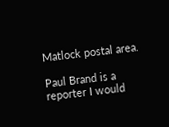Matlock postal area.

Paul Brand is a reporter I would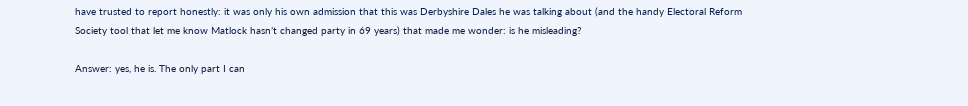have trusted to report honestly: it was only his own admission that this was Derbyshire Dales he was talking about (and the handy Electoral Reform Society tool that let me know Matlock hasn’t changed party in 69 years) that made me wonder: is he misleading?

Answer: yes, he is. The only part I can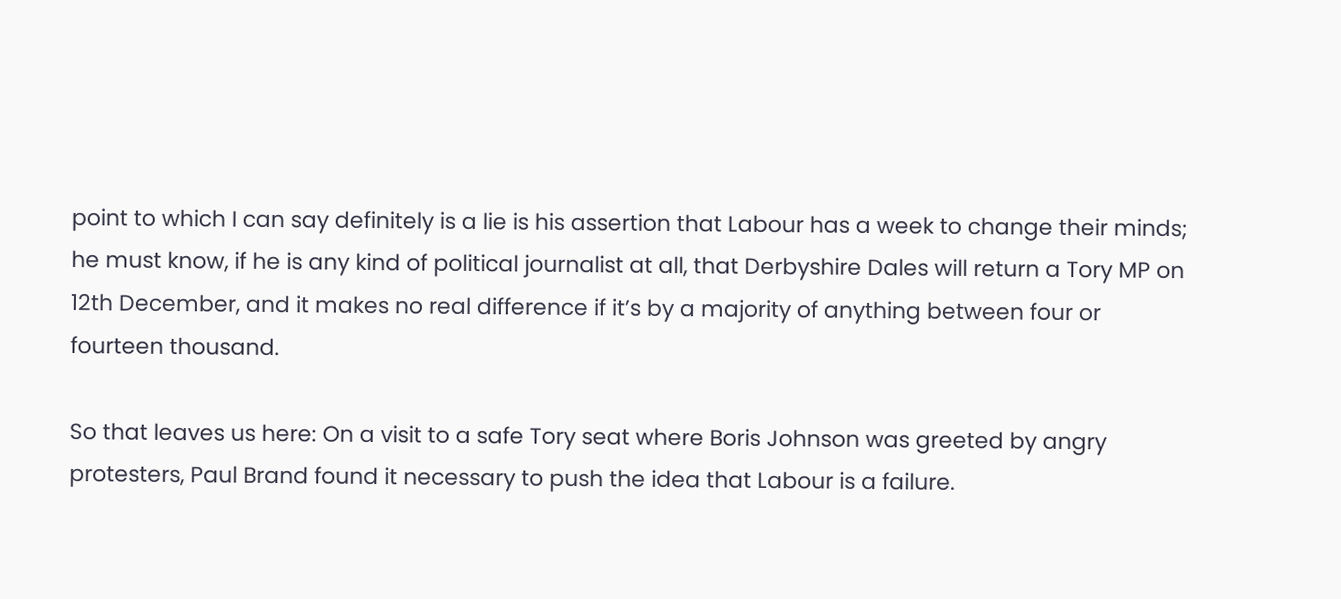point to which I can say definitely is a lie is his assertion that Labour has a week to change their minds; he must know, if he is any kind of political journalist at all, that Derbyshire Dales will return a Tory MP on 12th December, and it makes no real difference if it’s by a majority of anything between four or fourteen thousand.

So that leaves us here: On a visit to a safe Tory seat where Boris Johnson was greeted by angry protesters, Paul Brand found it necessary to push the idea that Labour is a failure.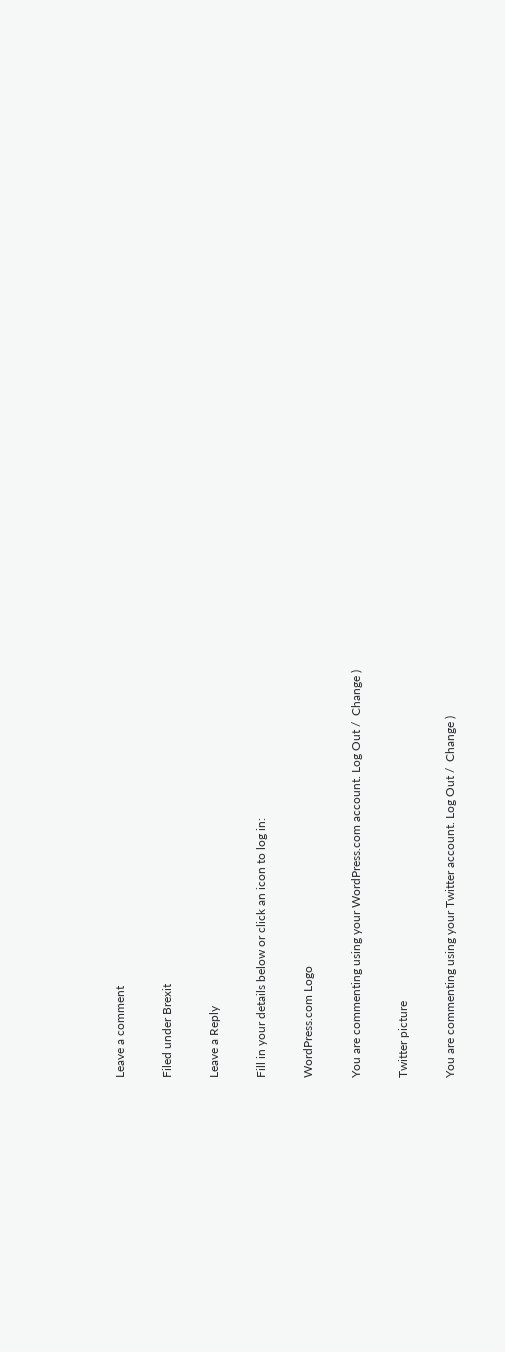Leave a comment

Filed under Brexit

Leave a Reply

Fill in your details below or click an icon to log in:

WordPress.com Logo

You are commenting using your WordPress.com account. Log Out /  Change )

Twitter picture

You are commenting using your Twitter account. Log Out /  Change )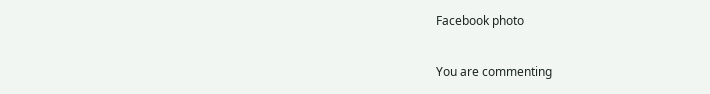Facebook photo

You are commenting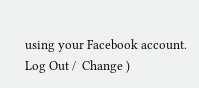using your Facebook account. Log Out /  Change )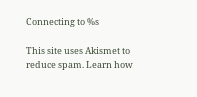Connecting to %s

This site uses Akismet to reduce spam. Learn how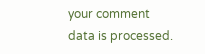your comment data is processed.